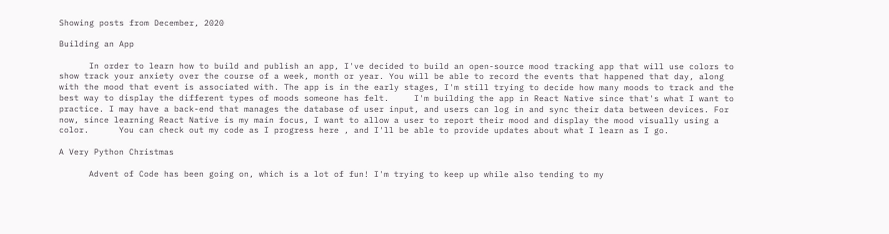Showing posts from December, 2020

Building an App

      In order to learn how to build and publish an app, I've decided to build an open-source mood tracking app that will use colors to show track your anxiety over the course of a week, month or year. You will be able to record the events that happened that day, along with the mood that event is associated with. The app is in the early stages, I'm still trying to decide how many moods to track and the best way to display the different types of moods someone has felt.     I'm building the app in React Native since that's what I want to practice. I may have a back-end that manages the database of user input, and users can log in and sync their data between devices. For now, since learning React Native is my main focus, I want to allow a user to report their mood and display the mood visually using a color.      You can check out my code as I progress here , and I'll be able to provide updates about what I learn as I go.

A Very Python Christmas

      Advent of Code has been going on, which is a lot of fun! I'm trying to keep up while also tending to my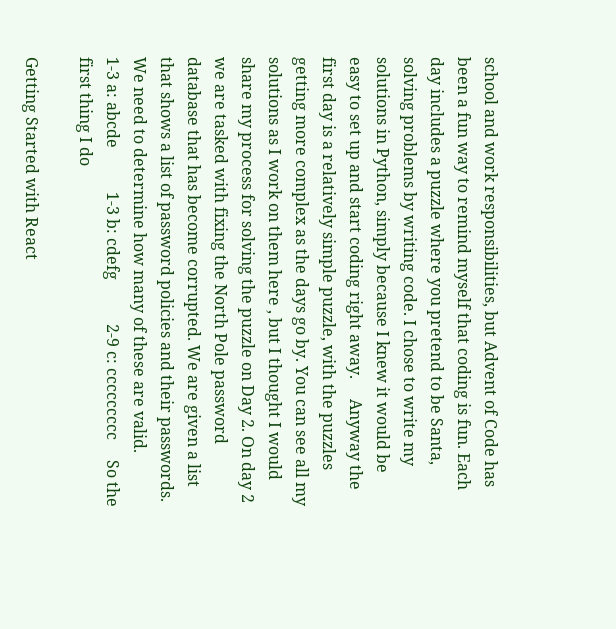school and work responsibilities, but Advent of Code has been a fun way to remind myself that coding is fun. Each day includes a puzzle where you pretend to be Santa, solving problems by writing code. I chose to write my solutions in Python, simply because I knew it would be easy to set up and start coding right away.     Anyway the first day is a relatively simple puzzle, with the puzzles getting more complex as the days go by. You can see all my solutions as I work on them here , but I thought I would share my process for solving the puzzle on Day 2. On day 2 we are tasked with fixing the North Pole password database that has become corrupted. We are given a list that shows a list of password policies and their passwords. We need to determine how many of these are valid.           1-3 a: abcde           1-3 b: cdefg           2-9 c: ccccccccc     So the first thing I do

Getting Started with React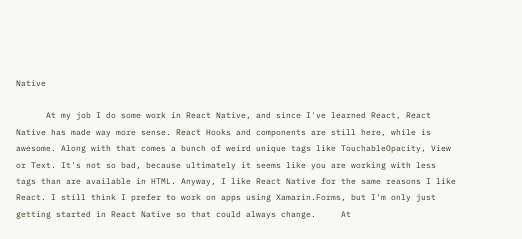Native

      At my job I do some work in React Native, and since I've learned React, React Native has made way more sense. React Hooks and components are still here, while is awesome. Along with that comes a bunch of weird unique tags like TouchableOpacity, View or Text. It's not so bad, because ultimately it seems like you are working with less tags than are available in HTML. Anyway, I like React Native for the same reasons I like React. I still think I prefer to work on apps using Xamarin.Forms, but I'm only just getting started in React Native so that could always change.     At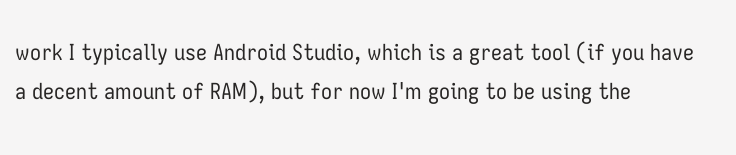work I typically use Android Studio, which is a great tool (if you have a decent amount of RAM), but for now I'm going to be using the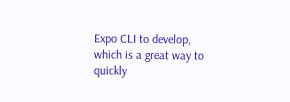Expo CLI to develop, which is a great way to quickly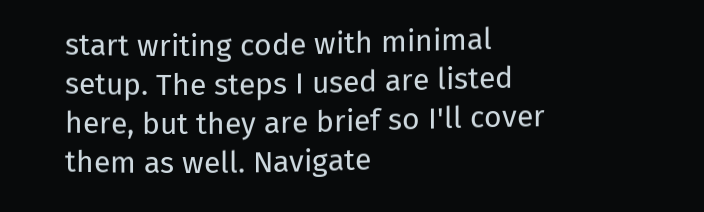start writing code with minimal setup. The steps I used are listed here, but they are brief so I'll cover them as well. Navigate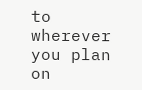to wherever you plan on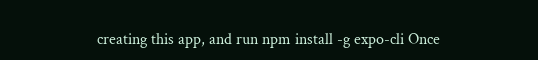creating this app, and run npm install -g expo-cli Once